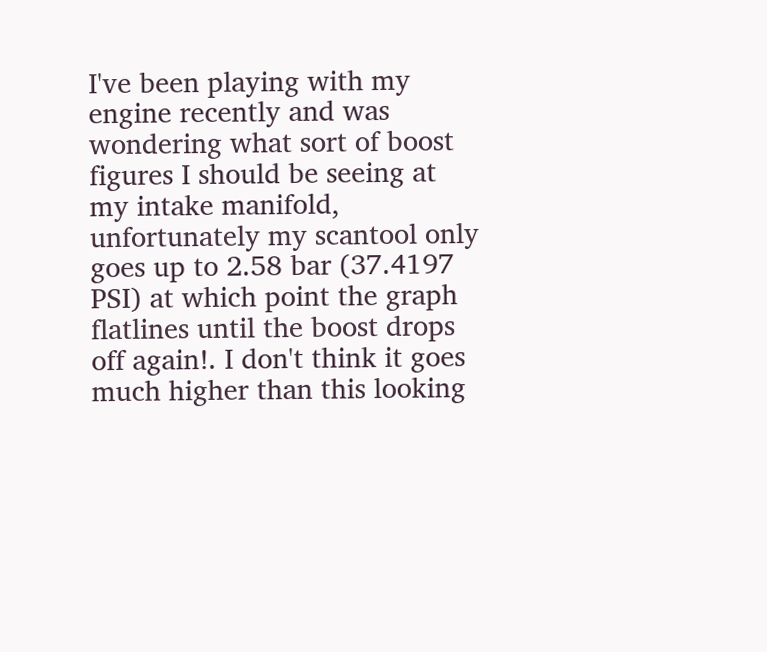I've been playing with my engine recently and was wondering what sort of boost figures I should be seeing at my intake manifold, unfortunately my scantool only goes up to 2.58 bar (37.4197 PSI) at which point the graph flatlines until the boost drops off again!. I don't think it goes much higher than this looking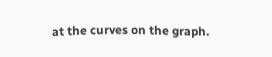at the curves on the graph.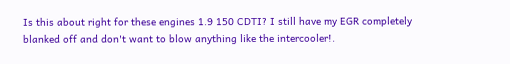Is this about right for these engines 1.9 150 CDTI? I still have my EGR completely blanked off and don't want to blow anything like the intercooler!.